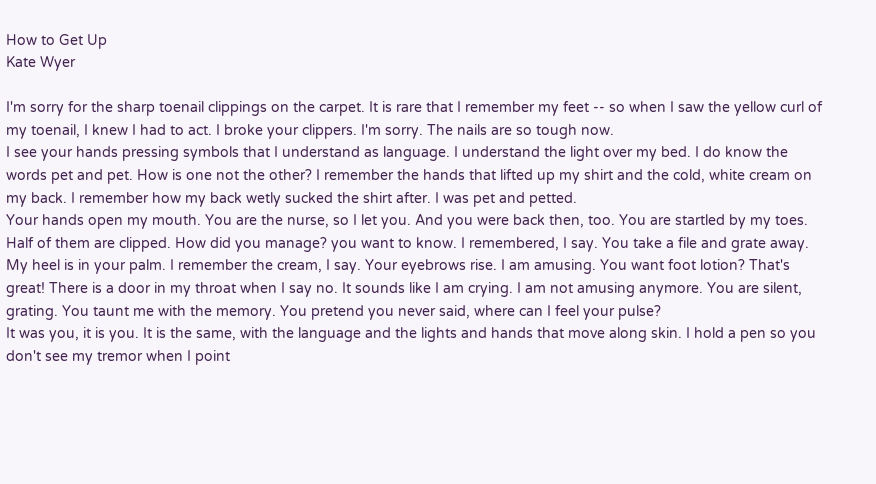How to Get Up
Kate Wyer

I'm sorry for the sharp toenail clippings on the carpet. It is rare that I remember my feet -- so when I saw the yellow curl of my toenail, I knew I had to act. I broke your clippers. I'm sorry. The nails are so tough now.
I see your hands pressing symbols that I understand as language. I understand the light over my bed. I do know the words pet and pet. How is one not the other? I remember the hands that lifted up my shirt and the cold, white cream on my back. I remember how my back wetly sucked the shirt after. I was pet and petted.
Your hands open my mouth. You are the nurse, so I let you. And you were back then, too. You are startled by my toes. Half of them are clipped. How did you manage? you want to know. I remembered, I say. You take a file and grate away. My heel is in your palm. I remember the cream, I say. Your eyebrows rise. I am amusing. You want foot lotion? That's great! There is a door in my throat when I say no. It sounds like I am crying. I am not amusing anymore. You are silent, grating. You taunt me with the memory. You pretend you never said, where can I feel your pulse?
It was you, it is you. It is the same, with the language and the lights and hands that move along skin. I hold a pen so you don't see my tremor when I point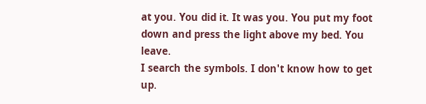at you. You did it. It was you. You put my foot down and press the light above my bed. You leave.
I search the symbols. I don't know how to get up.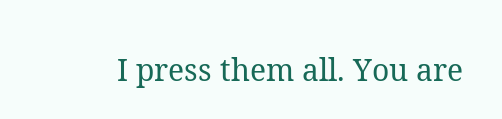I press them all. You are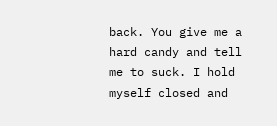back. You give me a hard candy and tell me to suck. I hold myself closed and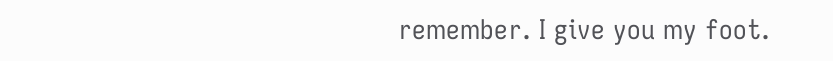remember. I give you my foot.